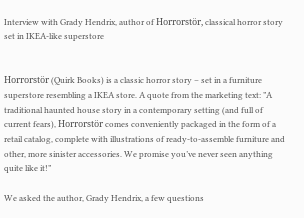Interview with Grady Hendrix, author of Horrorstör, classical horror story set in IKEA-like superstore


Horrorstör (Quirk Books) is a classic horror story – set in a furniture superstore resembling a IKEA store. A quote from the marketing text: ”A traditional haunted house story in a contemporary setting (and full of current fears), Horrorstör comes conveniently packaged in the form of a retail catalog, complete with illustrations of ready-to-assemble furniture and other, more sinister accessories. We promise you’ve never seen anything quite like it!”

We asked the author, Grady Hendrix, a few questions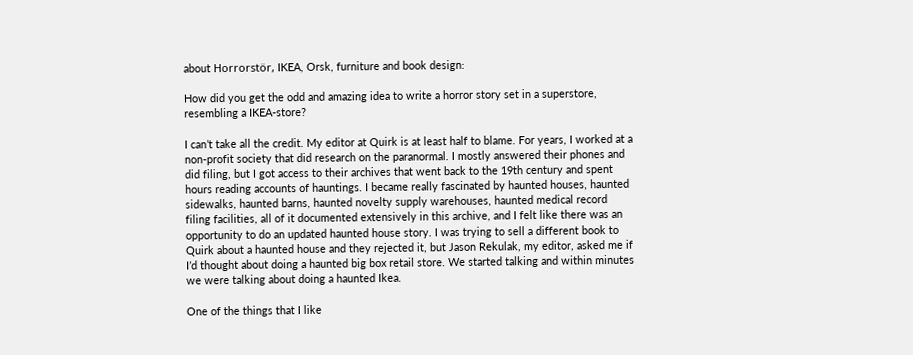about Horrorstör, IKEA, Orsk, furniture and book design:

How did you get the odd and amazing idea to write a horror story set in a superstore, resembling a IKEA-store?

I can’t take all the credit. My editor at Quirk is at least half to blame. For years, I worked at a non-profit society that did research on the paranormal. I mostly answered their phones and did filing, but I got access to their archives that went back to the 19th century and spent hours reading accounts of hauntings. I became really fascinated by haunted houses, haunted sidewalks, haunted barns, haunted novelty supply warehouses, haunted medical record filing facilities, all of it documented extensively in this archive, and I felt like there was an opportunity to do an updated haunted house story. I was trying to sell a different book to Quirk about a haunted house and they rejected it, but Jason Rekulak, my editor, asked me if I’d thought about doing a haunted big box retail store. We started talking and within minutes we were talking about doing a haunted Ikea.

One of the things that I like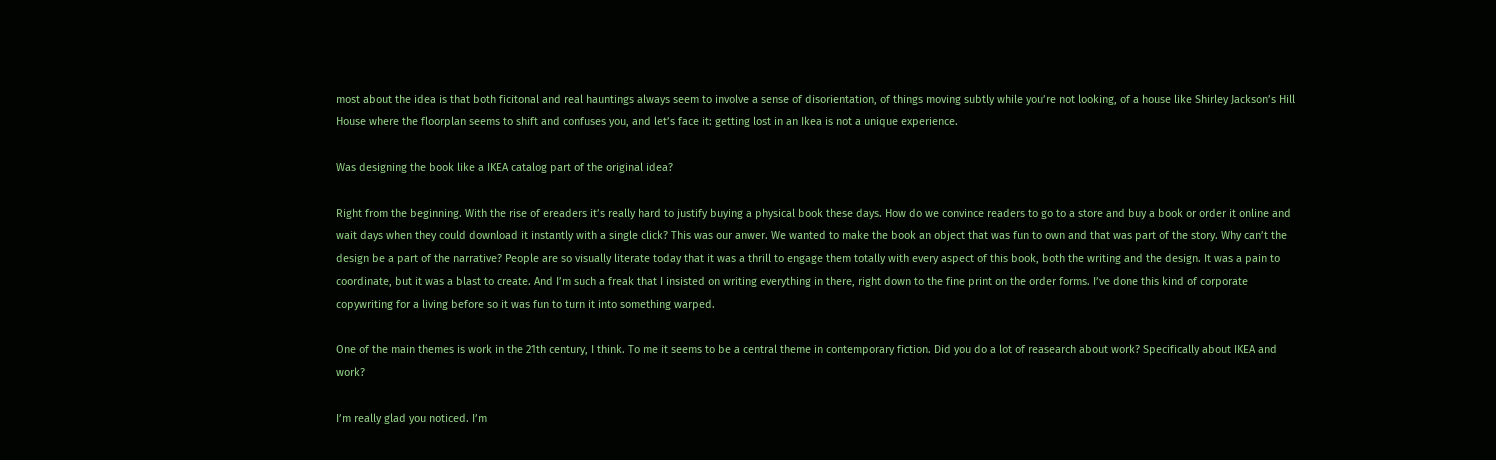most about the idea is that both ficitonal and real hauntings always seem to involve a sense of disorientation, of things moving subtly while you’re not looking, of a house like Shirley Jackson’s Hill House where the floorplan seems to shift and confuses you, and let’s face it: getting lost in an Ikea is not a unique experience.

Was designing the book like a IKEA catalog part of the original idea?

Right from the beginning. With the rise of ereaders it’s really hard to justify buying a physical book these days. How do we convince readers to go to a store and buy a book or order it online and wait days when they could download it instantly with a single click? This was our anwer. We wanted to make the book an object that was fun to own and that was part of the story. Why can’t the design be a part of the narrative? People are so visually literate today that it was a thrill to engage them totally with every aspect of this book, both the writing and the design. It was a pain to coordinate, but it was a blast to create. And I’m such a freak that I insisted on writing everything in there, right down to the fine print on the order forms. I’ve done this kind of corporate copywriting for a living before so it was fun to turn it into something warped.

One of the main themes is work in the 21th century, I think. To me it seems to be a central theme in contemporary fiction. Did you do a lot of reasearch about work? Specifically about IKEA and work?

I’m really glad you noticed. I’m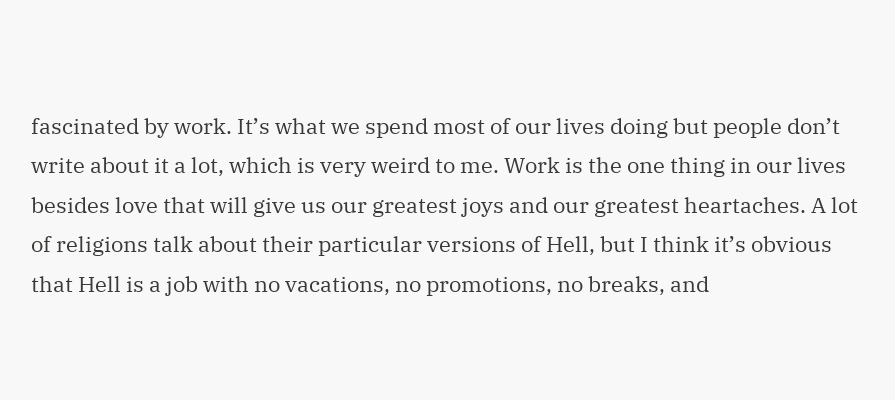fascinated by work. It’s what we spend most of our lives doing but people don’t write about it a lot, which is very weird to me. Work is the one thing in our lives besides love that will give us our greatest joys and our greatest heartaches. A lot of religions talk about their particular versions of Hell, but I think it’s obvious that Hell is a job with no vacations, no promotions, no breaks, and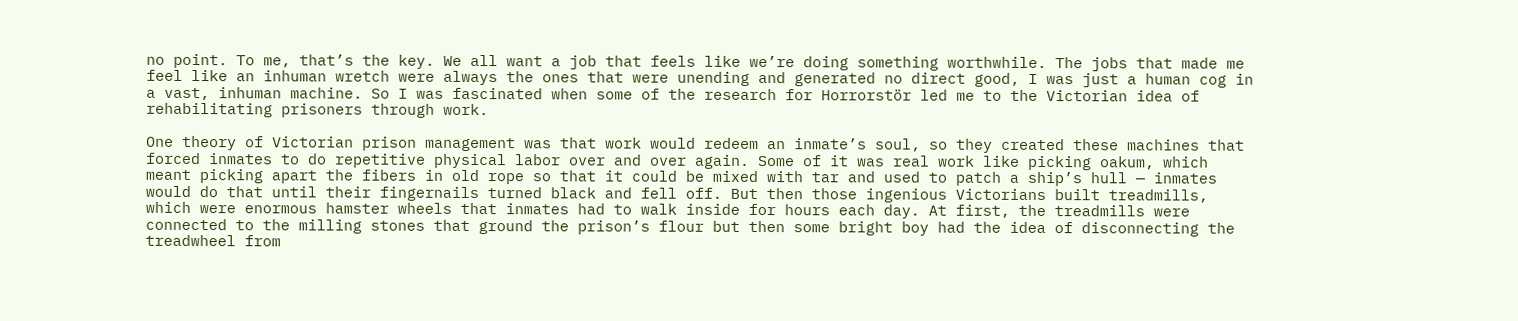no point. To me, that’s the key. We all want a job that feels like we’re doing something worthwhile. The jobs that made me feel like an inhuman wretch were always the ones that were unending and generated no direct good, I was just a human cog in a vast, inhuman machine. So I was fascinated when some of the research for Horrorstör led me to the Victorian idea of rehabilitating prisoners through work.

One theory of Victorian prison management was that work would redeem an inmate’s soul, so they created these machines that forced inmates to do repetitive physical labor over and over again. Some of it was real work like picking oakum, which meant picking apart the fibers in old rope so that it could be mixed with tar and used to patch a ship’s hull — inmates would do that until their fingernails turned black and fell off. But then those ingenious Victorians built treadmills, which were enormous hamster wheels that inmates had to walk inside for hours each day. At first, the treadmills were connected to the milling stones that ground the prison’s flour but then some bright boy had the idea of disconnecting the treadwheel from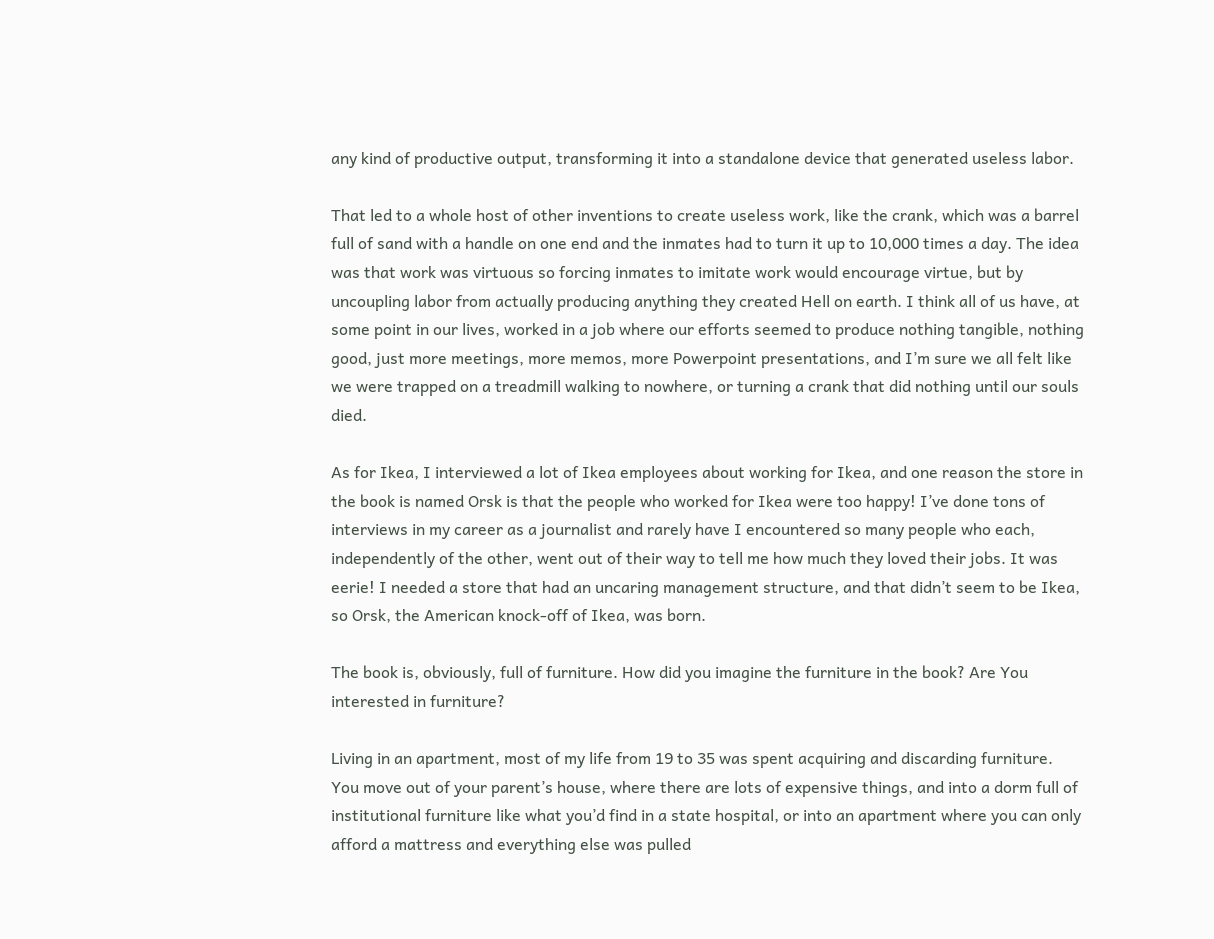any kind of productive output, transforming it into a standalone device that generated useless labor.

That led to a whole host of other inventions to create useless work, like the crank, which was a barrel full of sand with a handle on one end and the inmates had to turn it up to 10,000 times a day. The idea was that work was virtuous so forcing inmates to imitate work would encourage virtue, but by uncoupling labor from actually producing anything they created Hell on earth. I think all of us have, at some point in our lives, worked in a job where our efforts seemed to produce nothing tangible, nothing good, just more meetings, more memos, more Powerpoint presentations, and I’m sure we all felt like we were trapped on a treadmill walking to nowhere, or turning a crank that did nothing until our souls died.

As for Ikea, I interviewed a lot of Ikea employees about working for Ikea, and one reason the store in the book is named Orsk is that the people who worked for Ikea were too happy! I’ve done tons of interviews in my career as a journalist and rarely have I encountered so many people who each, independently of the other, went out of their way to tell me how much they loved their jobs. It was eerie! I needed a store that had an uncaring management structure, and that didn’t seem to be Ikea, so Orsk, the American knock-off of Ikea, was born.

The book is, obviously, full of furniture. How did you imagine the furniture in the book? Are You interested in furniture?

Living in an apartment, most of my life from 19 to 35 was spent acquiring and discarding furniture. You move out of your parent’s house, where there are lots of expensive things, and into a dorm full of institutional furniture like what you’d find in a state hospital, or into an apartment where you can only afford a mattress and everything else was pulled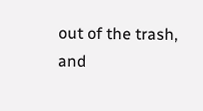out of the trash, and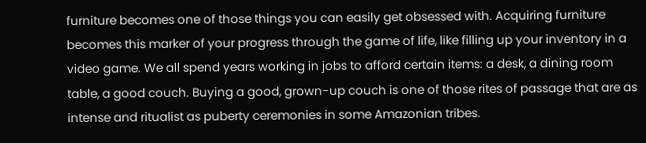furniture becomes one of those things you can easily get obsessed with. Acquiring furniture becomes this marker of your progress through the game of life, like filling up your inventory in a video game. We all spend years working in jobs to afford certain items: a desk, a dining room table, a good couch. Buying a good, grown-up couch is one of those rites of passage that are as intense and ritualist as puberty ceremonies in some Amazonian tribes.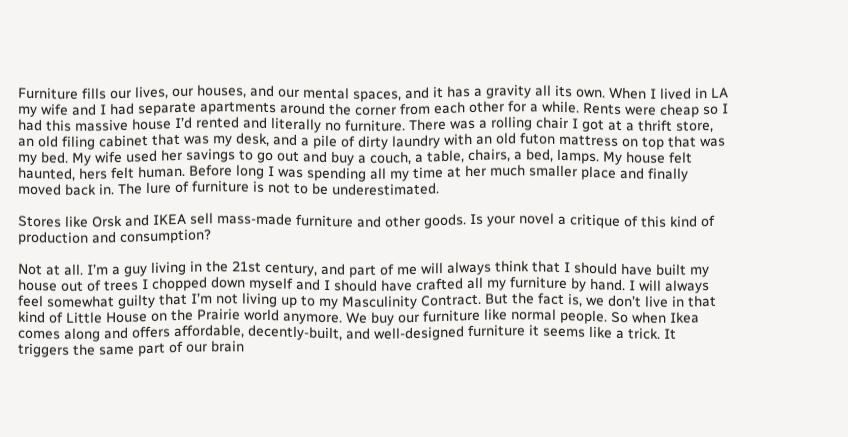Furniture fills our lives, our houses, and our mental spaces, and it has a gravity all its own. When I lived in LA my wife and I had separate apartments around the corner from each other for a while. Rents were cheap so I had this massive house I’d rented and literally no furniture. There was a rolling chair I got at a thrift store, an old filing cabinet that was my desk, and a pile of dirty laundry with an old futon mattress on top that was my bed. My wife used her savings to go out and buy a couch, a table, chairs, a bed, lamps. My house felt haunted, hers felt human. Before long I was spending all my time at her much smaller place and finally moved back in. The lure of furniture is not to be underestimated.

Stores like Orsk and IKEA sell mass-made furniture and other goods. Is your novel a critique of this kind of production and consumption?

Not at all. I’m a guy living in the 21st century, and part of me will always think that I should have built my house out of trees I chopped down myself and I should have crafted all my furniture by hand. I will always feel somewhat guilty that I’m not living up to my Masculinity Contract. But the fact is, we don’t live in that kind of Little House on the Prairie world anymore. We buy our furniture like normal people. So when Ikea comes along and offers affordable, decently-built, and well-designed furniture it seems like a trick. It triggers the same part of our brain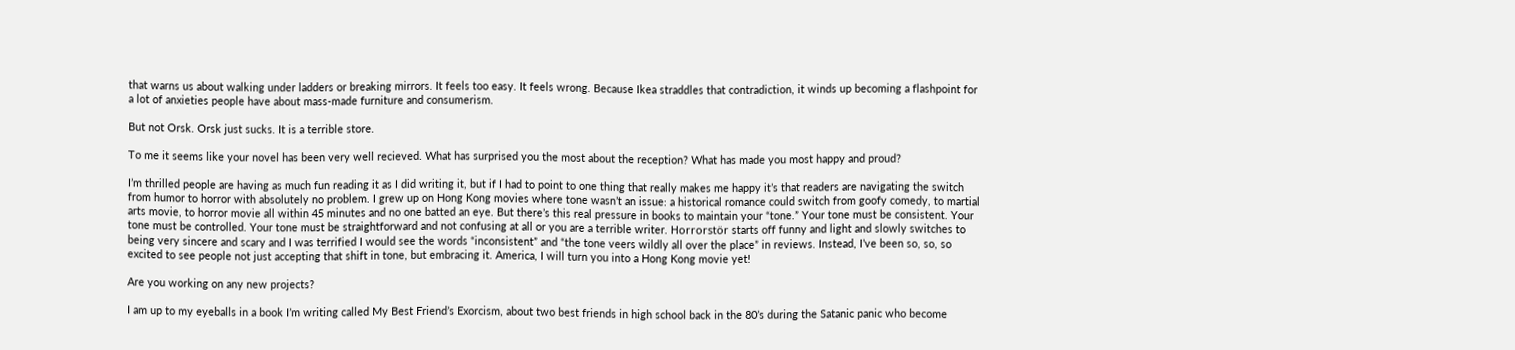that warns us about walking under ladders or breaking mirrors. It feels too easy. It feels wrong. Because Ikea straddles that contradiction, it winds up becoming a flashpoint for a lot of anxieties people have about mass-made furniture and consumerism.

But not Orsk. Orsk just sucks. It is a terrible store.

To me it seems like your novel has been very well recieved. What has surprised you the most about the reception? What has made you most happy and proud?

I’m thrilled people are having as much fun reading it as I did writing it, but if I had to point to one thing that really makes me happy it’s that readers are navigating the switch from humor to horror with absolutely no problem. I grew up on Hong Kong movies where tone wasn’t an issue: a historical romance could switch from goofy comedy, to martial arts movie, to horror movie all within 45 minutes and no one batted an eye. But there’s this real pressure in books to maintain your “tone.” Your tone must be consistent. Your tone must be controlled. Your tone must be straightforward and not confusing at all or you are a terrible writer. Horrorstör starts off funny and light and slowly switches to being very sincere and scary and I was terrified I would see the words “inconsistent” and “the tone veers wildly all over the place” in reviews. Instead, I’ve been so, so, so excited to see people not just accepting that shift in tone, but embracing it. America, I will turn you into a Hong Kong movie yet!

Are you working on any new projects?

I am up to my eyeballs in a book I’m writing called My Best Friend’s Exorcism, about two best friends in high school back in the 80’s during the Satanic panic who become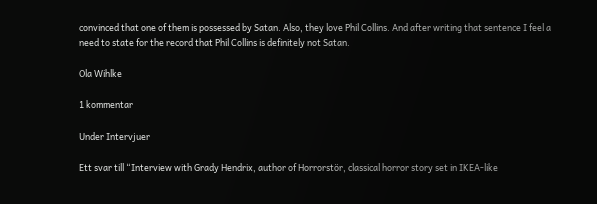convinced that one of them is possessed by Satan. Also, they love Phil Collins. And after writing that sentence I feel a need to state for the record that Phil Collins is definitely not Satan.

Ola Wihlke

1 kommentar

Under Intervjuer

Ett svar till “Interview with Grady Hendrix, author of Horrorstör, classical horror story set in IKEA-like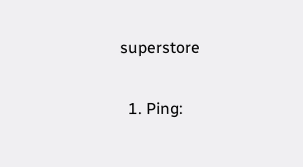superstore

  1. Ping: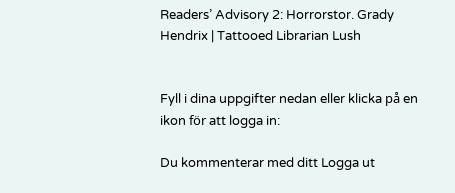Readers’ Advisory 2: Horrorstor. Grady Hendrix | Tattooed Librarian Lush


Fyll i dina uppgifter nedan eller klicka på en ikon för att logga in:

Du kommenterar med ditt Logga ut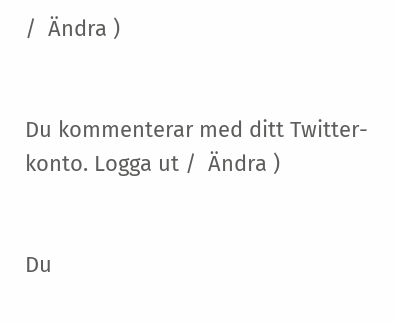/  Ändra )


Du kommenterar med ditt Twitter-konto. Logga ut /  Ändra )


Du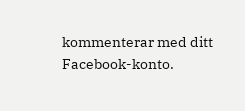kommenterar med ditt Facebook-konto.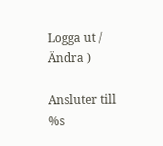Logga ut /  Ändra )

Ansluter till %s